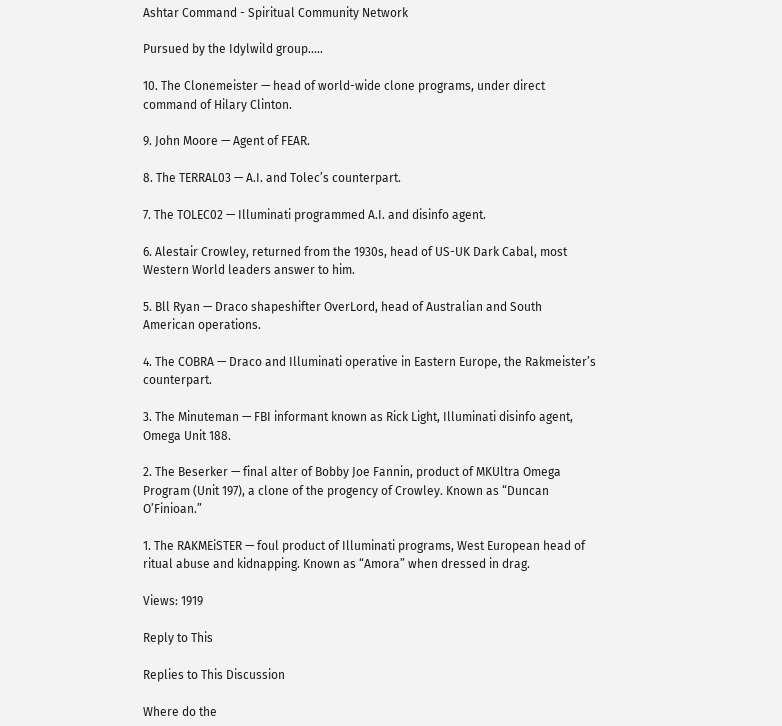Ashtar Command - Spiritual Community Network

Pursued by the Idylwild group.....

10. The Clonemeister — head of world-wide clone programs, under direct command of Hilary Clinton.

9. John Moore — Agent of FEAR.

8. The TERRAL03 — A.I. and Tolec’s counterpart.

7. The TOLEC02 — Illuminati programmed A.I. and disinfo agent.

6. Alestair Crowley, returned from the 1930s, head of US-UK Dark Cabal, most Western World leaders answer to him.

5. Bll Ryan — Draco shapeshifter OverLord, head of Australian and South American operations.

4. The COBRA — Draco and Illuminati operative in Eastern Europe, the Rakmeister’s counterpart.

3. The Minuteman — FBI informant known as Rick Light, Illuminati disinfo agent, Omega Unit 188.

2. The Beserker — final alter of Bobby Joe Fannin, product of MKUltra Omega Program (Unit 197), a clone of the progency of Crowley. Known as “Duncan O’Finioan.”

1. The RAKMEiSTER — foul product of Illuminati programs, West European head of ritual abuse and kidnapping. Known as “Amora” when dressed in drag.

Views: 1919

Reply to This

Replies to This Discussion

Where do the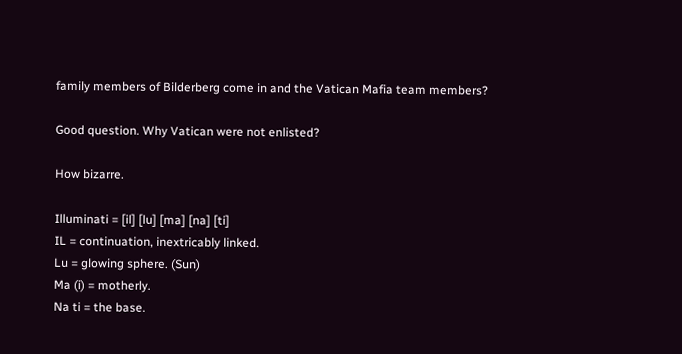family members of Bilderberg come in and the Vatican Mafia team members?

Good question. Why Vatican were not enlisted?

How bizarre.

Illuminati = [il] [lu] [ma] [na] [ti]
IL = continuation, inextricably linked.
Lu = glowing sphere. (Sun)
Ma (i) = motherly.
Na ti = the base.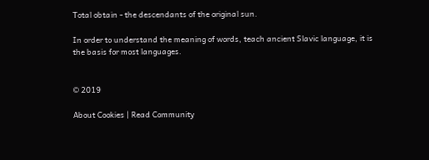Total obtain - the descendants of the original sun.

In order to understand the meaning of words, teach ancient Slavic language, it is the basis for most languages.


© 2019

About Cookies | Read Community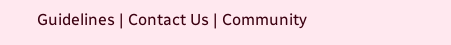Guidelines | Contact Us | Community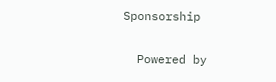Sponsorship

  Powered by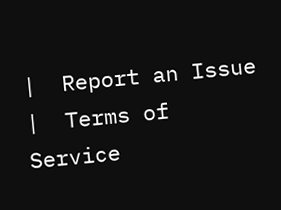|  Report an Issue  |  Terms of Service